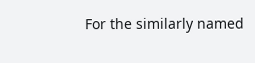For the similarly named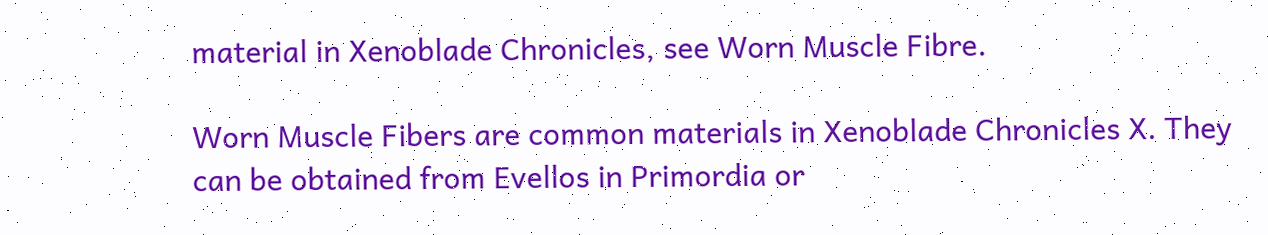material in Xenoblade Chronicles, see Worn Muscle Fibre.

Worn Muscle Fibers are common materials in Xenoblade Chronicles X. They can be obtained from Evellos in Primordia or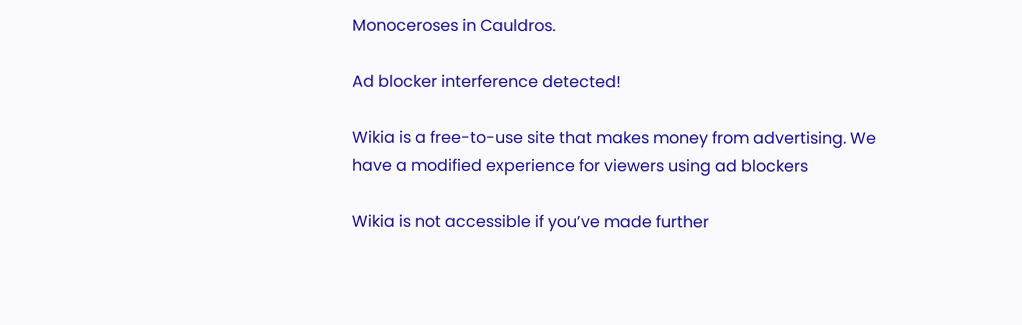Monoceroses in Cauldros.

Ad blocker interference detected!

Wikia is a free-to-use site that makes money from advertising. We have a modified experience for viewers using ad blockers

Wikia is not accessible if you’ve made further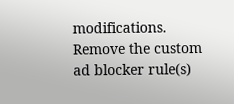modifications. Remove the custom ad blocker rule(s)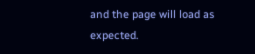and the page will load as expected.